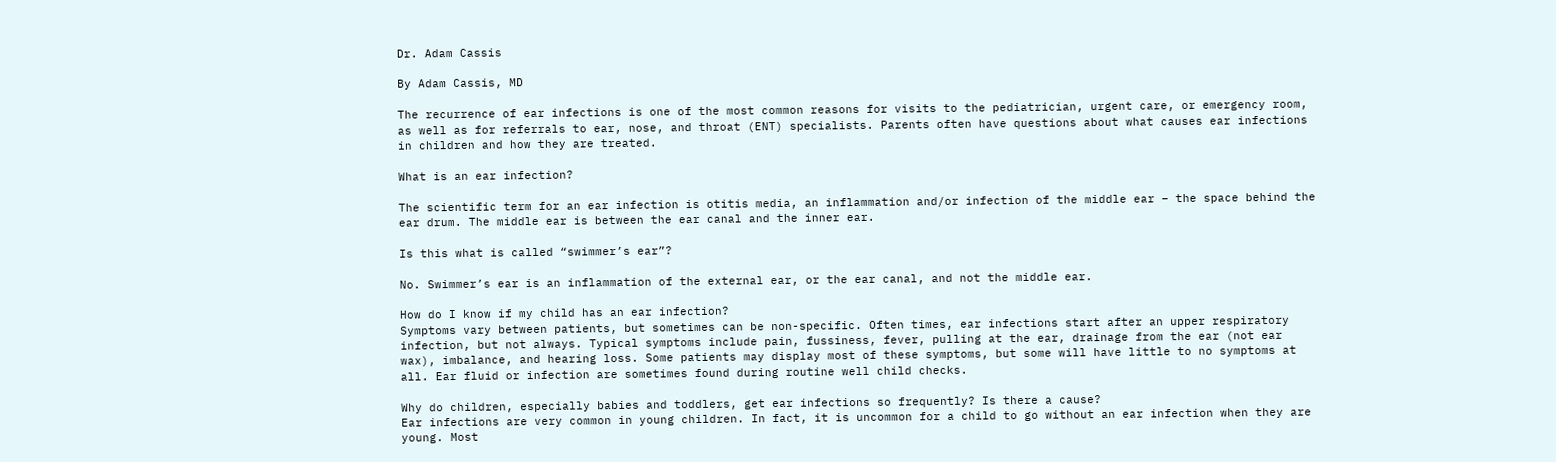Dr. Adam Cassis

By Adam Cassis, MD

The recurrence of ear infections is one of the most common reasons for visits to the pediatrician, urgent care, or emergency room, as well as for referrals to ear, nose, and throat (ENT) specialists. Parents often have questions about what causes ear infections in children and how they are treated.

What is an ear infection?

The scientific term for an ear infection is otitis media, an inflammation and/or infection of the middle ear – the space behind the ear drum. The middle ear is between the ear canal and the inner ear.

Is this what is called “swimmer’s ear”?

No. Swimmer’s ear is an inflammation of the external ear, or the ear canal, and not the middle ear.

How do I know if my child has an ear infection?
Symptoms vary between patients, but sometimes can be non-specific. Often times, ear infections start after an upper respiratory infection, but not always. Typical symptoms include pain, fussiness, fever, pulling at the ear, drainage from the ear (not ear wax), imbalance, and hearing loss. Some patients may display most of these symptoms, but some will have little to no symptoms at all. Ear fluid or infection are sometimes found during routine well child checks.

Why do children, especially babies and toddlers, get ear infections so frequently? Is there a cause?
Ear infections are very common in young children. In fact, it is uncommon for a child to go without an ear infection when they are young. Most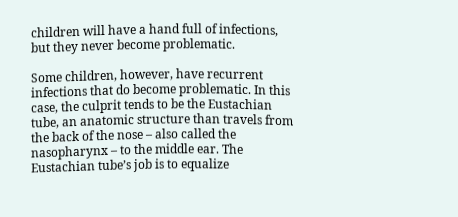children will have a hand full of infections, but they never become problematic.

Some children, however, have recurrent infections that do become problematic. In this case, the culprit tends to be the Eustachian tube, an anatomic structure than travels from the back of the nose – also called the nasopharynx – to the middle ear. The Eustachian tube’s job is to equalize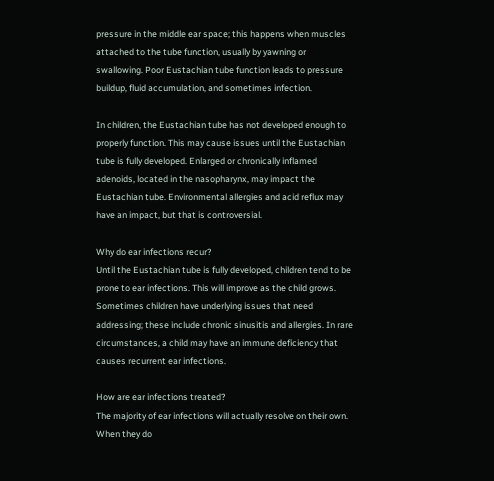pressure in the middle ear space; this happens when muscles attached to the tube function, usually by yawning or swallowing. Poor Eustachian tube function leads to pressure buildup, fluid accumulation, and sometimes infection.

In children, the Eustachian tube has not developed enough to properly function. This may cause issues until the Eustachian tube is fully developed. Enlarged or chronically inflamed adenoids, located in the nasopharynx, may impact the Eustachian tube. Environmental allergies and acid reflux may have an impact, but that is controversial.

Why do ear infections recur?
Until the Eustachian tube is fully developed, children tend to be prone to ear infections. This will improve as the child grows. Sometimes children have underlying issues that need addressing; these include chronic sinusitis and allergies. In rare circumstances, a child may have an immune deficiency that causes recurrent ear infections.

How are ear infections treated?
The majority of ear infections will actually resolve on their own. When they do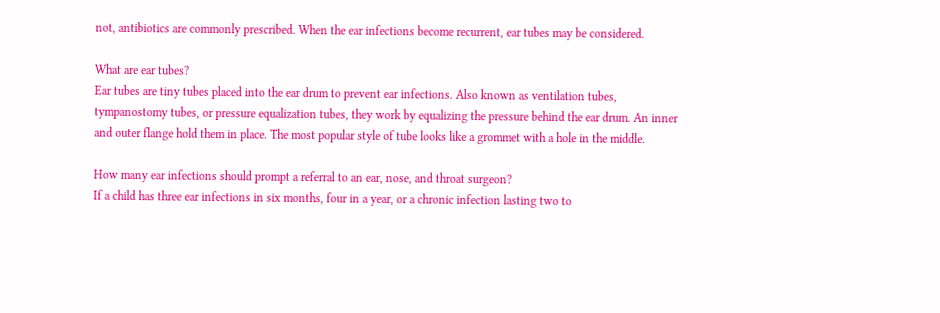not, antibiotics are commonly prescribed. When the ear infections become recurrent, ear tubes may be considered.

What are ear tubes?
Ear tubes are tiny tubes placed into the ear drum to prevent ear infections. Also known as ventilation tubes, tympanostomy tubes, or pressure equalization tubes, they work by equalizing the pressure behind the ear drum. An inner and outer flange hold them in place. The most popular style of tube looks like a grommet with a hole in the middle.

How many ear infections should prompt a referral to an ear, nose, and throat surgeon?
If a child has three ear infections in six months, four in a year, or a chronic infection lasting two to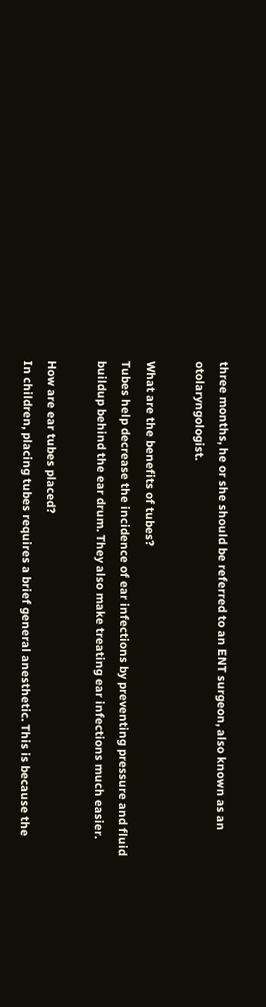three months, he or she should be referred to an ENT surgeon, also known as an otolaryngologist.

What are the benefits of tubes?
Tubes help decrease the incidence of ear infections by preventing pressure and fluid buildup behind the ear drum. They also make treating ear infections much easier.

How are ear tubes placed?
In children, placing tubes requires a brief general anesthetic. This is because the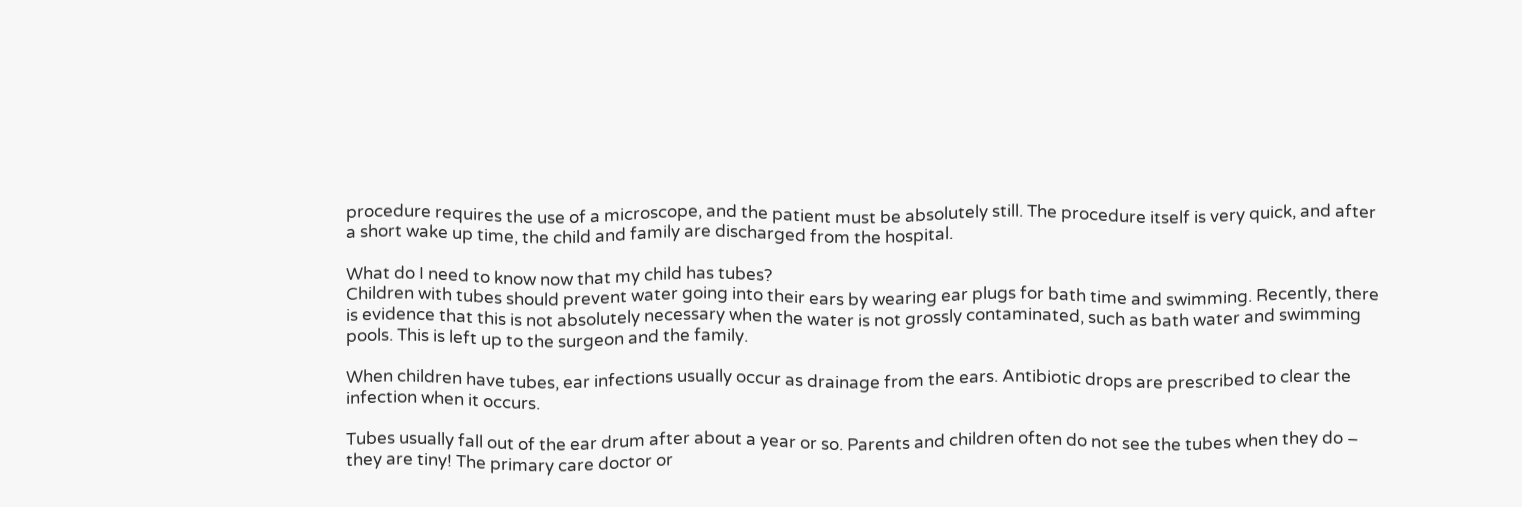procedure requires the use of a microscope, and the patient must be absolutely still. The procedure itself is very quick, and after a short wake up time, the child and family are discharged from the hospital.

What do I need to know now that my child has tubes?
Children with tubes should prevent water going into their ears by wearing ear plugs for bath time and swimming. Recently, there is evidence that this is not absolutely necessary when the water is not grossly contaminated, such as bath water and swimming pools. This is left up to the surgeon and the family.

When children have tubes, ear infections usually occur as drainage from the ears. Antibiotic drops are prescribed to clear the infection when it occurs.

Tubes usually fall out of the ear drum after about a year or so. Parents and children often do not see the tubes when they do – they are tiny! The primary care doctor or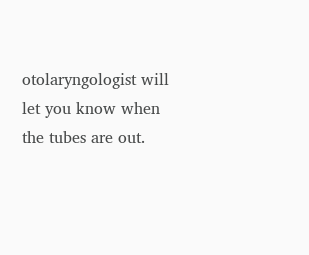otolaryngologist will let you know when the tubes are out.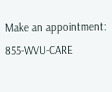Make an appointment: 855-WVU-CARE